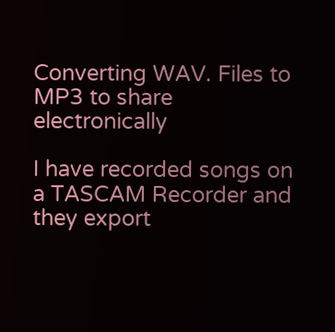Converting WAV. Files to MP3 to share electronically

I have recorded songs on a TASCAM Recorder and they export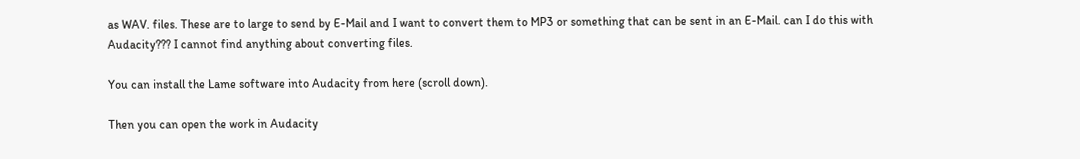as WAV. files. These are to large to send by E-Mail and I want to convert them to MP3 or something that can be sent in an E-Mail. can I do this with Audacity??? I cannot find anything about converting files.

You can install the Lame software into Audacity from here (scroll down).

Then you can open the work in Audacity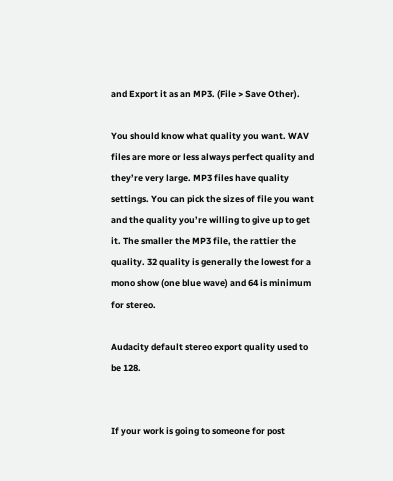and Export it as an MP3. (File > Save Other).

You should know what quality you want. WAV files are more or less always perfect quality and they’re very large. MP3 files have quality settings. You can pick the sizes of file you want and the quality you’re willing to give up to get it. The smaller the MP3 file, the rattier the quality. 32 quality is generally the lowest for a mono show (one blue wave) and 64 is minimum for stereo.

Audacity default stereo export quality used to be 128.


If your work is going to someone for post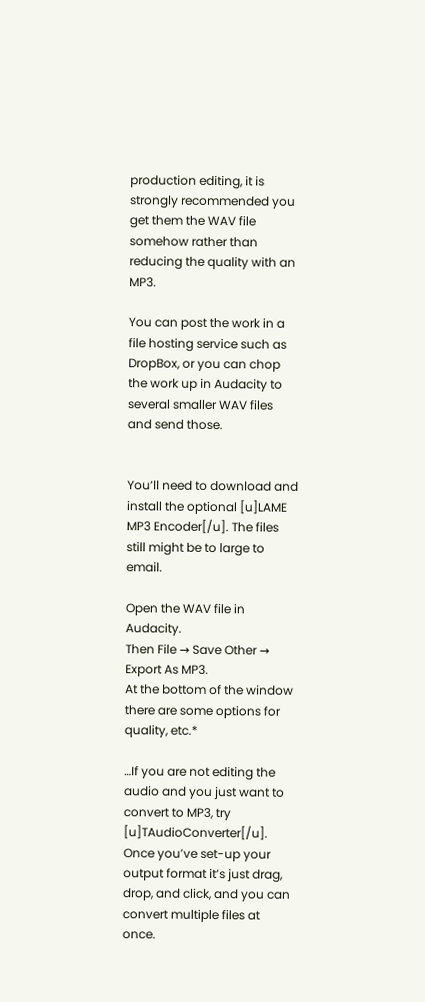production editing, it is strongly recommended you get them the WAV file somehow rather than reducing the quality with an MP3.

You can post the work in a file hosting service such as DropBox, or you can chop the work up in Audacity to several smaller WAV files and send those.


You’ll need to download and install the optional [u]LAME MP3 Encoder[/u]. The files still might be to large to email.

Open the WAV file in Audacity.
Then File → Save Other → Export As MP3.
At the bottom of the window there are some options for quality, etc.*

…If you are not editing the audio and you just want to convert to MP3, try [u]TAudioConverter[/u]. Once you’ve set-up your output format it’s just drag, drop, and click, and you can convert multiple files at once.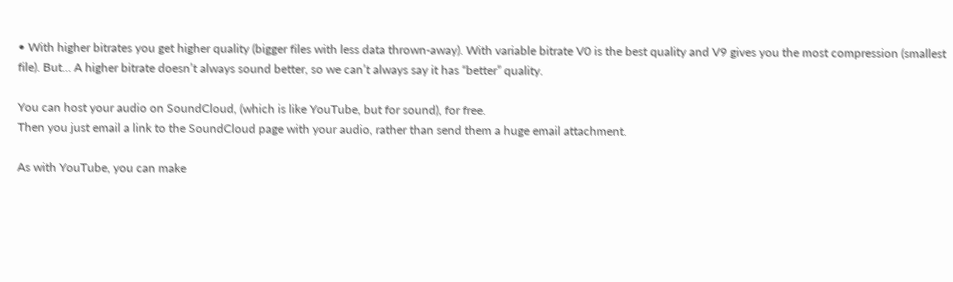• With higher bitrates you get higher quality (bigger files with less data thrown-away). With variable bitrate V0 is the best quality and V9 gives you the most compression (smallest file). But… A higher bitrate doesn’t always sound better, so we can’t always say it has “better” quality.

You can host your audio on SoundCloud, (which is like YouTube, but for sound), for free.
Then you just email a link to the SoundCloud page with your audio, rather than send them a huge email attachment.

As with YouTube, you can make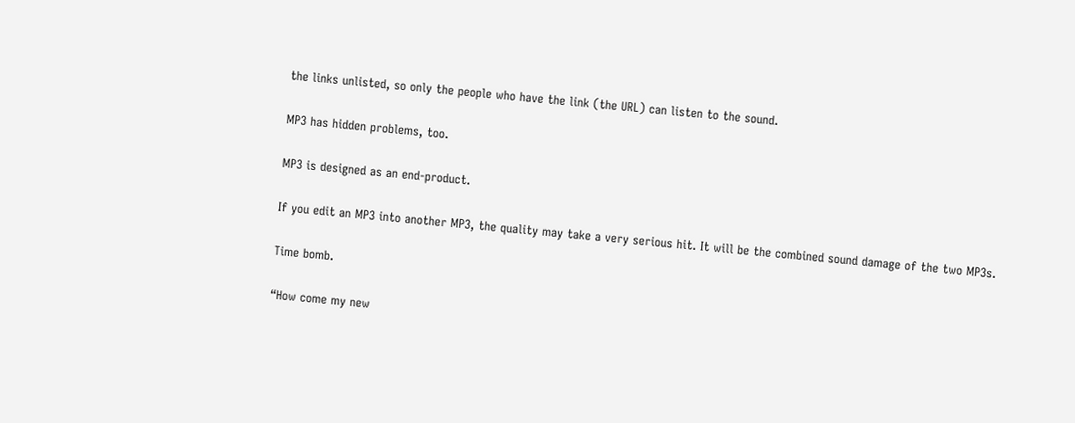the links unlisted, so only the people who have the link (the URL) can listen to the sound.

MP3 has hidden problems, too.

MP3 is designed as an end-product.

If you edit an MP3 into another MP3, the quality may take a very serious hit. It will be the combined sound damage of the two MP3s.

Time bomb.

“How come my new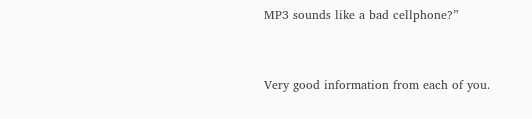MP3 sounds like a bad cellphone?”


Very good information from each of you.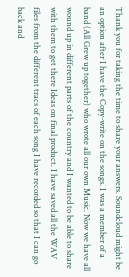Thank you for taking the time to share your answers. Soundcloud might be an option after I have the Copy-write on the songs. I was a member of a band (All Grew up together) who wrote all our own Music. Now we have all wound up in different parts of the country and I wanted to be able to share with them to get there Ideas on final product. I have saved all the WAV files from the different tracs of each song I have recorded so that I can go back and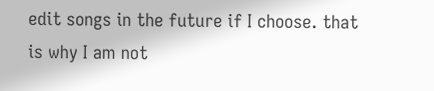edit songs in the future if I choose. that is why I am not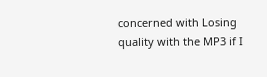concerned with Losing quality with the MP3 if I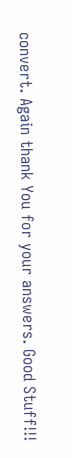convert. Again thank You for your answers. Good Stuff!!!